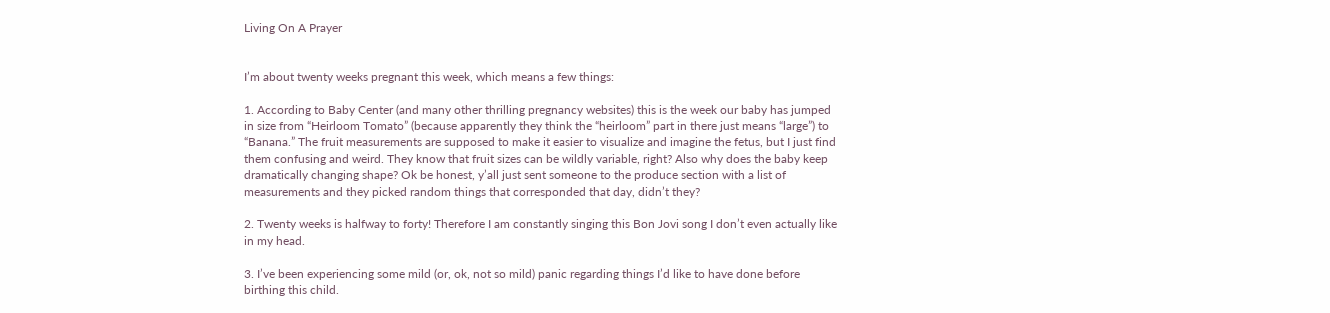Living On A Prayer


I’m about twenty weeks pregnant this week, which means a few things:

1. According to Baby Center (and many other thrilling pregnancy websites) this is the week our baby has jumped in size from “Heirloom Tomato” (because apparently they think the “heirloom” part in there just means “large”) to “Banana.” The fruit measurements are supposed to make it easier to visualize and imagine the fetus, but I just find them confusing and weird. They know that fruit sizes can be wildly variable, right? Also why does the baby keep dramatically changing shape? Ok be honest, y’all just sent someone to the produce section with a list of measurements and they picked random things that corresponded that day, didn’t they?

2. Twenty weeks is halfway to forty! Therefore I am constantly singing this Bon Jovi song I don’t even actually like in my head.

3. I’ve been experiencing some mild (or, ok, not so mild) panic regarding things I’d like to have done before birthing this child.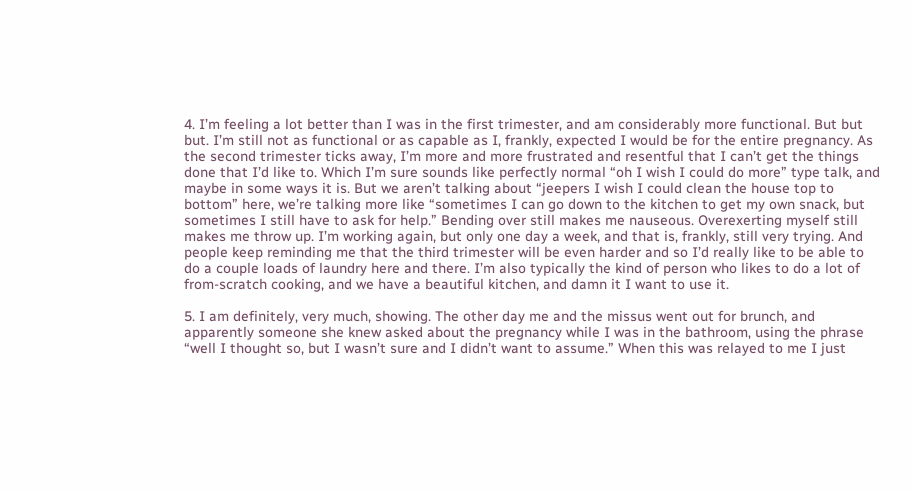4. I’m feeling a lot better than I was in the first trimester, and am considerably more functional. But but but. I’m still not as functional or as capable as I, frankly, expected I would be for the entire pregnancy. As the second trimester ticks away, I’m more and more frustrated and resentful that I can’t get the things done that I’d like to. Which I’m sure sounds like perfectly normal “oh I wish I could do more” type talk, and maybe in some ways it is. But we aren’t talking about “jeepers I wish I could clean the house top to bottom” here, we’re talking more like “sometimes I can go down to the kitchen to get my own snack, but sometimes I still have to ask for help.” Bending over still makes me nauseous. Overexerting myself still makes me throw up. I’m working again, but only one day a week, and that is, frankly, still very trying. And people keep reminding me that the third trimester will be even harder and so I’d really like to be able to do a couple loads of laundry here and there. I’m also typically the kind of person who likes to do a lot of from-scratch cooking, and we have a beautiful kitchen, and damn it I want to use it.

5. I am definitely, very much, showing. The other day me and the missus went out for brunch, and apparently someone she knew asked about the pregnancy while I was in the bathroom, using the phrase “well I thought so, but I wasn’t sure and I didn’t want to assume.” When this was relayed to me I just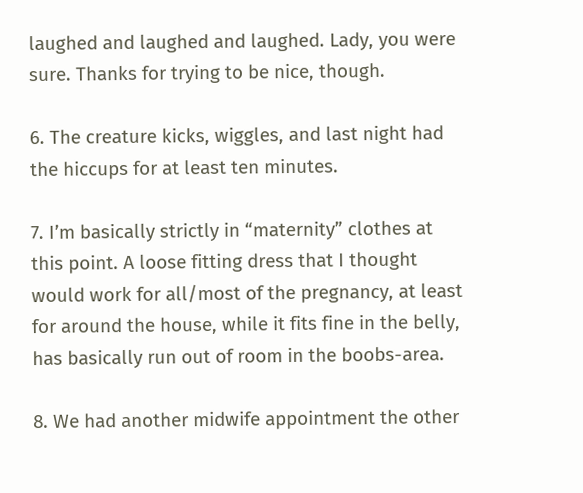laughed and laughed and laughed. Lady, you were sure. Thanks for trying to be nice, though.

6. The creature kicks, wiggles, and last night had the hiccups for at least ten minutes.

7. I’m basically strictly in “maternity” clothes at this point. A loose fitting dress that I thought would work for all/most of the pregnancy, at least for around the house, while it fits fine in the belly, has basically run out of room in the boobs-area.

8. We had another midwife appointment the other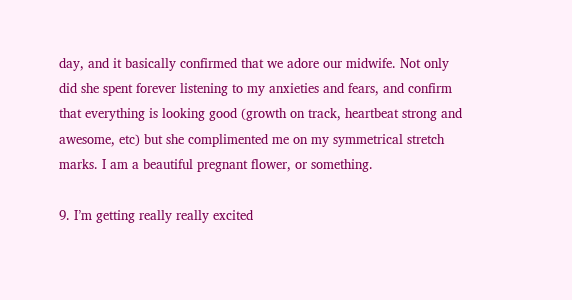day, and it basically confirmed that we adore our midwife. Not only did she spent forever listening to my anxieties and fears, and confirm that everything is looking good (growth on track, heartbeat strong and awesome, etc) but she complimented me on my symmetrical stretch marks. I am a beautiful pregnant flower, or something.

9. I’m getting really really excited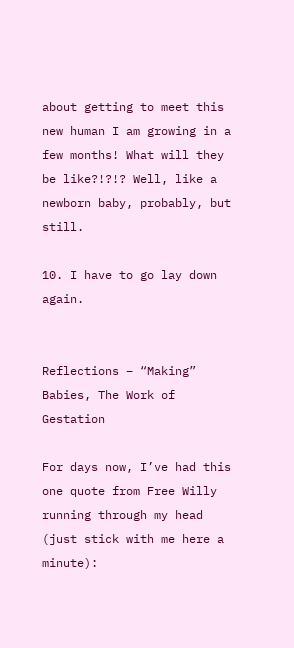about getting to meet this new human I am growing in a few months! What will they be like?!?!? Well, like a newborn baby, probably, but still.

10. I have to go lay down again.


Reflections – “Making” Babies, The Work of Gestation

For days now, I’ve had this one quote from Free Willy running through my head (just stick with me here a minute):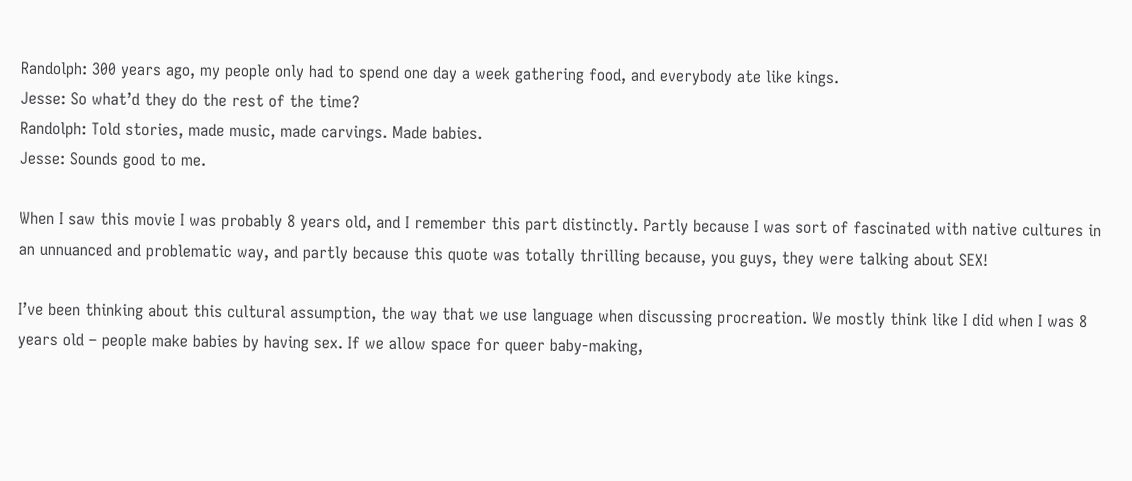Randolph: 300 years ago, my people only had to spend one day a week gathering food, and everybody ate like kings.
Jesse: So what’d they do the rest of the time?
Randolph: Told stories, made music, made carvings. Made babies.
Jesse: Sounds good to me.

When I saw this movie I was probably 8 years old, and I remember this part distinctly. Partly because I was sort of fascinated with native cultures in an unnuanced and problematic way, and partly because this quote was totally thrilling because, you guys, they were talking about SEX!

I’ve been thinking about this cultural assumption, the way that we use language when discussing procreation. We mostly think like I did when I was 8 years old – people make babies by having sex. If we allow space for queer baby-making,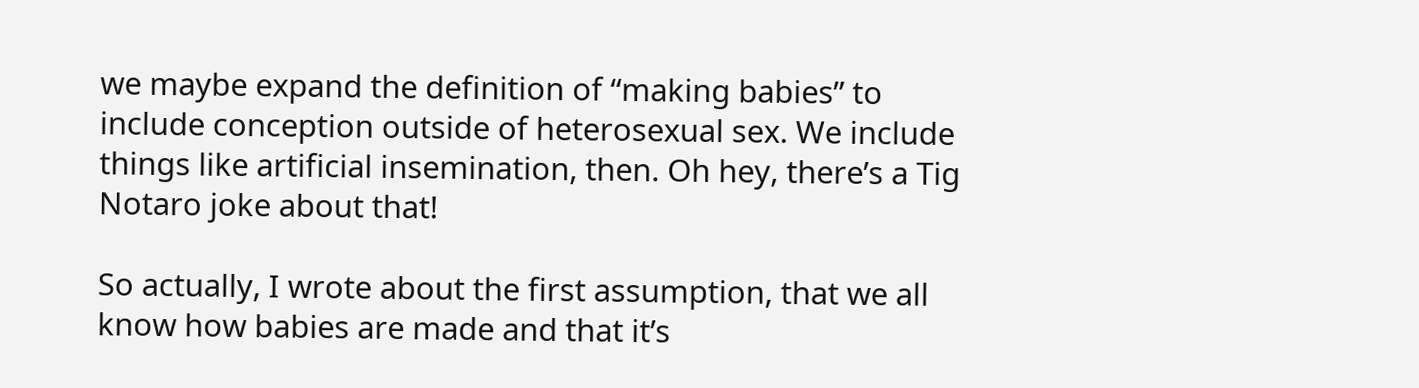we maybe expand the definition of “making babies” to include conception outside of heterosexual sex. We include things like artificial insemination, then. Oh hey, there’s a Tig Notaro joke about that!

So actually, I wrote about the first assumption, that we all know how babies are made and that it’s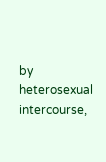by heterosexual intercourse,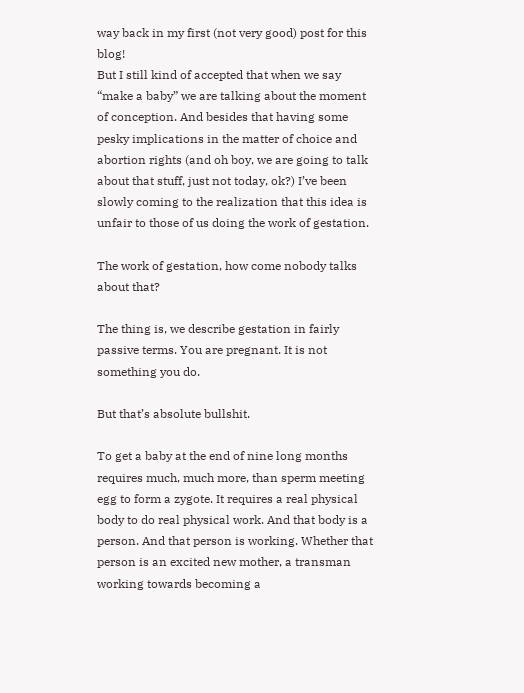way back in my first (not very good) post for this blog!
But I still kind of accepted that when we say “make a baby” we are talking about the moment of conception. And besides that having some pesky implications in the matter of choice and abortion rights (and oh boy, we are going to talk about that stuff, just not today, ok?) I’ve been slowly coming to the realization that this idea is unfair to those of us doing the work of gestation.

The work of gestation, how come nobody talks about that?

The thing is, we describe gestation in fairly passive terms. You are pregnant. It is not something you do.

But that’s absolute bullshit.

To get a baby at the end of nine long months requires much, much more, than sperm meeting egg to form a zygote. It requires a real physical body to do real physical work. And that body is a person. And that person is working. Whether that person is an excited new mother, a transman working towards becoming a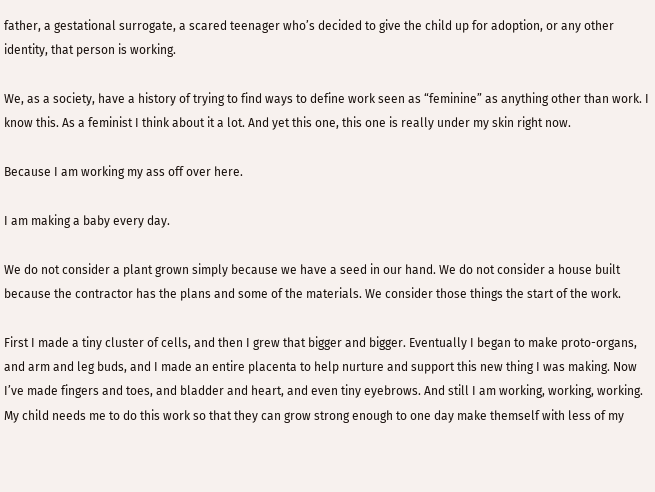father, a gestational surrogate, a scared teenager who’s decided to give the child up for adoption, or any other identity, that person is working.

We, as a society, have a history of trying to find ways to define work seen as “feminine” as anything other than work. I know this. As a feminist I think about it a lot. And yet this one, this one is really under my skin right now.

Because I am working my ass off over here.

I am making a baby every day.

We do not consider a plant grown simply because we have a seed in our hand. We do not consider a house built because the contractor has the plans and some of the materials. We consider those things the start of the work.

First I made a tiny cluster of cells, and then I grew that bigger and bigger. Eventually I began to make proto-organs, and arm and leg buds, and I made an entire placenta to help nurture and support this new thing I was making. Now I’ve made fingers and toes, and bladder and heart, and even tiny eyebrows. And still I am working, working, working. My child needs me to do this work so that they can grow strong enough to one day make themself with less of my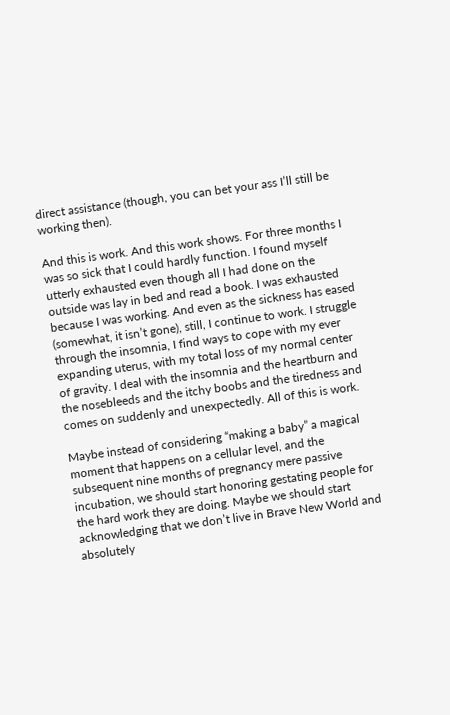direct assistance (though, you can bet your ass I’ll still be working then).

And this is work. And this work shows. For three months I was so sick that I could hardly function. I found myself utterly exhausted even though all I had done on the outside was lay in bed and read a book. I was exhausted because I was working. And even as the sickness has eased (somewhat, it isn’t gone), still, I continue to work. I struggle through the insomnia, I find ways to cope with my ever expanding uterus, with my total loss of my normal center of gravity. I deal with the insomnia and the heartburn and the nosebleeds and the itchy boobs and the tiredness and comes on suddenly and unexpectedly. All of this is work.

Maybe instead of considering “making a baby” a magical moment that happens on a cellular level, and the subsequent nine months of pregnancy mere passive incubation, we should start honoring gestating people for the hard work they are doing. Maybe we should start acknowledging that we don’t live in Brave New World and absolutely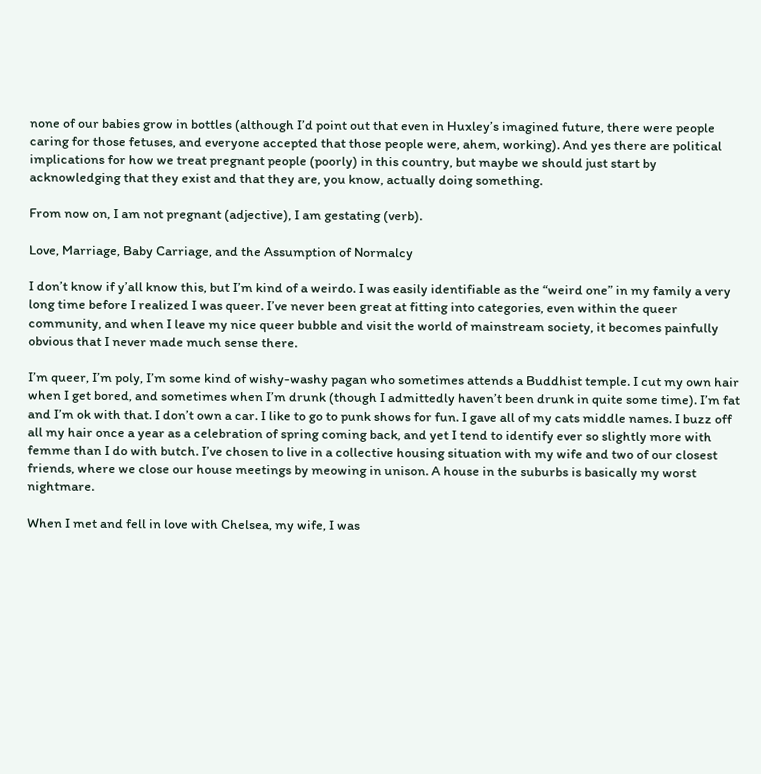none of our babies grow in bottles (although I’d point out that even in Huxley’s imagined future, there were people caring for those fetuses, and everyone accepted that those people were, ahem, working). And yes there are political implications for how we treat pregnant people (poorly) in this country, but maybe we should just start by acknowledging that they exist and that they are, you know, actually doing something.

From now on, I am not pregnant (adjective), I am gestating (verb).

Love, Marriage, Baby Carriage, and the Assumption of Normalcy

I don’t know if y’all know this, but I’m kind of a weirdo. I was easily identifiable as the “weird one” in my family a very long time before I realized I was queer. I’ve never been great at fitting into categories, even within the queer community, and when I leave my nice queer bubble and visit the world of mainstream society, it becomes painfully obvious that I never made much sense there.

I’m queer, I’m poly, I’m some kind of wishy-washy pagan who sometimes attends a Buddhist temple. I cut my own hair when I get bored, and sometimes when I’m drunk (though I admittedly haven’t been drunk in quite some time). I’m fat and I’m ok with that. I don’t own a car. I like to go to punk shows for fun. I gave all of my cats middle names. I buzz off all my hair once a year as a celebration of spring coming back, and yet I tend to identify ever so slightly more with femme than I do with butch. I’ve chosen to live in a collective housing situation with my wife and two of our closest friends, where we close our house meetings by meowing in unison. A house in the suburbs is basically my worst nightmare.

When I met and fell in love with Chelsea, my wife, I was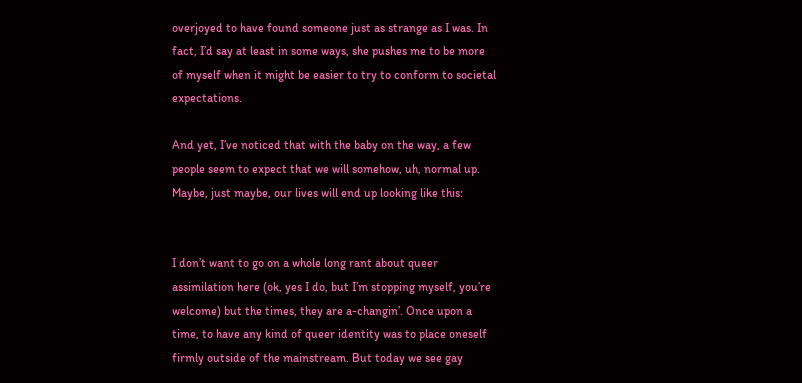overjoyed to have found someone just as strange as I was. In fact, I’d say at least in some ways, she pushes me to be more of myself when it might be easier to try to conform to societal expectations.

And yet, I’ve noticed that with the baby on the way, a few people seem to expect that we will somehow, uh, normal up. Maybe, just maybe, our lives will end up looking like this:


I don’t want to go on a whole long rant about queer assimilation here (ok, yes I do, but I’m stopping myself, you’re welcome) but the times, they are a-changin’. Once upon a time, to have any kind of queer identity was to place oneself firmly outside of the mainstream. But today we see gay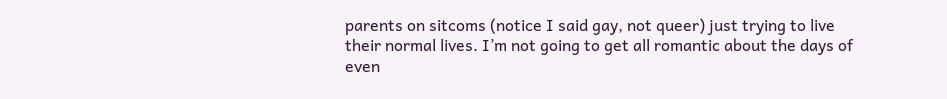parents on sitcoms (notice I said gay, not queer) just trying to live their normal lives. I’m not going to get all romantic about the days of even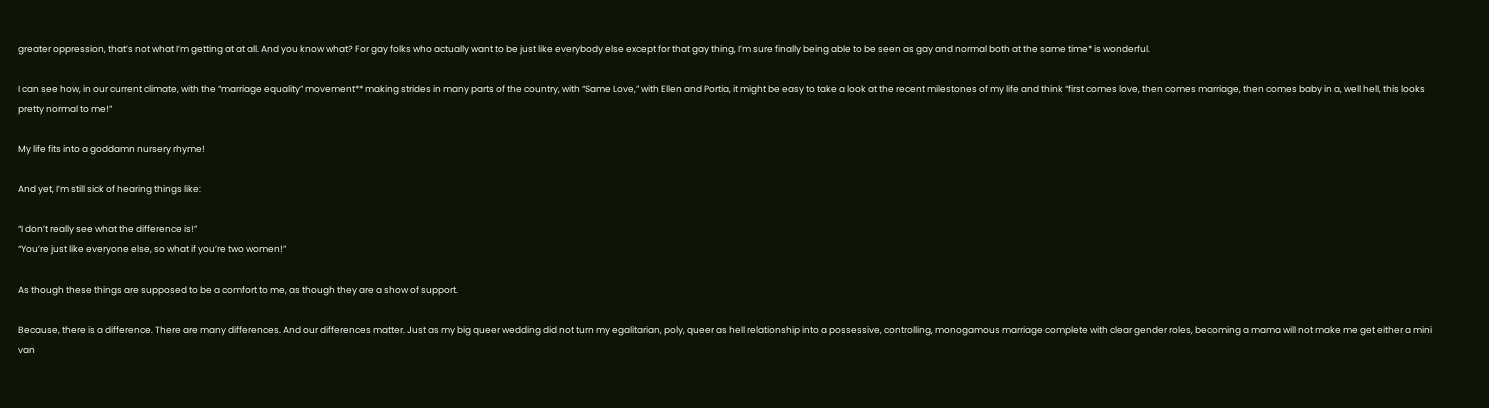greater oppression, that’s not what I’m getting at at all. And you know what? For gay folks who actually want to be just like everybody else except for that gay thing, I’m sure finally being able to be seen as gay and normal both at the same time* is wonderful.

I can see how, in our current climate, with the “marriage equality” movement** making strides in many parts of the country, with “Same Love,” with Ellen and Portia, it might be easy to take a look at the recent milestones of my life and think “first comes love, then comes marriage, then comes baby in a, well hell, this looks pretty normal to me!”

My life fits into a goddamn nursery rhyme!

And yet, I’m still sick of hearing things like:

“I don’t really see what the difference is!”
“You’re just like everyone else, so what if you’re two women!”

As though these things are supposed to be a comfort to me, as though they are a show of support.

Because, there is a difference. There are many differences. And our differences matter. Just as my big queer wedding did not turn my egalitarian, poly, queer as hell relationship into a possessive, controlling, monogamous marriage complete with clear gender roles, becoming a mama will not make me get either a mini van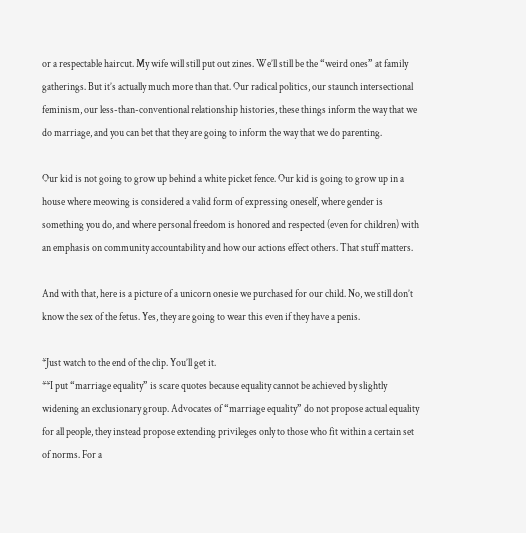or a respectable haircut. My wife will still put out zines. We’ll still be the “weird ones” at family gatherings. But it’s actually much more than that. Our radical politics, our staunch intersectional feminism, our less-than-conventional relationship histories, these things inform the way that we do marriage, and you can bet that they are going to inform the way that we do parenting.

Our kid is not going to grow up behind a white picket fence. Our kid is going to grow up in a house where meowing is considered a valid form of expressing oneself, where gender is something you do, and where personal freedom is honored and respected (even for children) with an emphasis on community accountability and how our actions effect others. That stuff matters.

And with that, here is a picture of a unicorn onesie we purchased for our child. No, we still don’t know the sex of the fetus. Yes, they are going to wear this even if they have a penis.

*Just watch to the end of the clip. You’ll get it.
**I put “marriage equality” is scare quotes because equality cannot be achieved by slightly widening an exclusionary group. Advocates of “marriage equality” do not propose actual equality for all people, they instead propose extending privileges only to those who fit within a certain set of norms. For a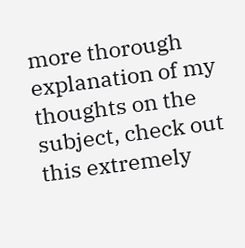more thorough explanation of my thoughts on the subject, check out this extremely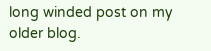long winded post on my older blog.